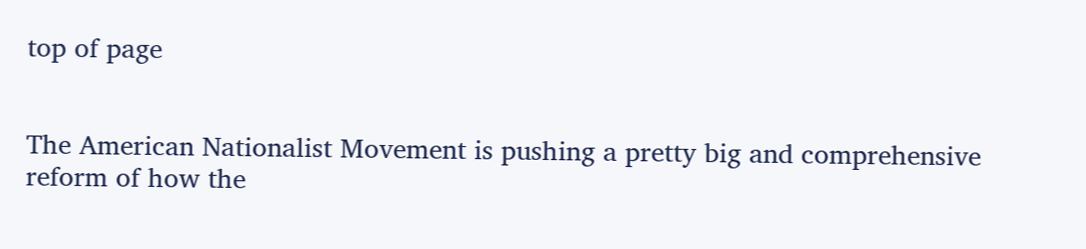top of page


The American Nationalist Movement is pushing a pretty big and comprehensive reform of how the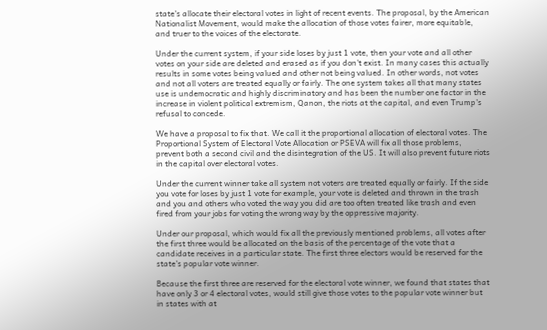state's allocate their electoral votes in light of recent events. The proposal, by the American Nationalist Movement, would make the allocation of those votes fairer, more equitable, and truer to the voices of the electorate.

Under the current system, if your side loses by just 1 vote, then your vote and all other votes on your side are deleted and erased as if you don't exist. In many cases this actually results in some votes being valued and other not being valued. In other words, not votes and not all voters are treated equally or fairly. The one system takes all that many states use is undemocratic and highly discriminatory and has been the number one factor in the increase in violent political extremism, Qanon, the riots at the capital, and even Trump's refusal to concede.

We have a proposal to fix that. We call it the proportional allocation of electoral votes. The Proportional System of Electoral Vote Allocation or PSEVA will fix all those problems, prevent both a second civil and the disintegration of the US. It will also prevent future riots in the capital over electoral votes.

Under the current winner take all system not voters are treated equally or fairly. If the side you vote for loses by just 1 vote for example, your vote is deleted and thrown in the trash and you and others who voted the way you did are too often treated like trash and even fired from your jobs for voting the wrong way by the oppressive majority.

Under our proposal, which would fix all the previously mentioned problems, all votes after the first three would be allocated on the basis of the percentage of the vote that a candidate receives in a particular state. The first three electors would be reserved for the state's popular vote winner.

Because the first three are reserved for the electoral vote winner, we found that states that have only 3 or 4 electoral votes, would still give those votes to the popular vote winner but in states with at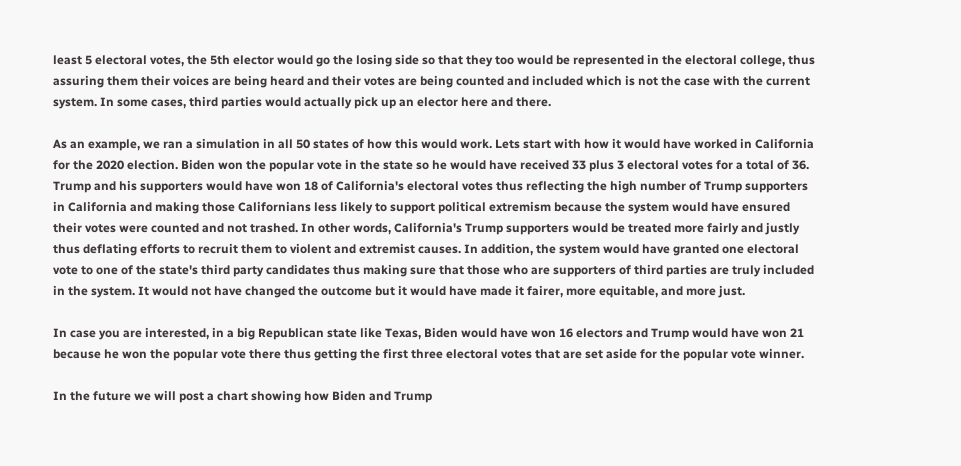least 5 electoral votes, the 5th elector would go the losing side so that they too would be represented in the electoral college, thus assuring them their voices are being heard and their votes are being counted and included which is not the case with the current system. In some cases, third parties would actually pick up an elector here and there.

As an example, we ran a simulation in all 50 states of how this would work. Lets start with how it would have worked in California for the 2020 election. Biden won the popular vote in the state so he would have received 33 plus 3 electoral votes for a total of 36. Trump and his supporters would have won 18 of California's electoral votes thus reflecting the high number of Trump supporters in California and making those Californians less likely to support political extremism because the system would have ensured their votes were counted and not trashed. In other words, California's Trump supporters would be treated more fairly and justly thus deflating efforts to recruit them to violent and extremist causes. In addition, the system would have granted one electoral vote to one of the state's third party candidates thus making sure that those who are supporters of third parties are truly included in the system. It would not have changed the outcome but it would have made it fairer, more equitable, and more just.

In case you are interested, in a big Republican state like Texas, Biden would have won 16 electors and Trump would have won 21 because he won the popular vote there thus getting the first three electoral votes that are set aside for the popular vote winner.

In the future we will post a chart showing how Biden and Trump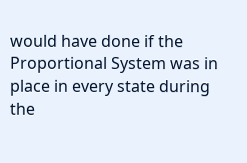would have done if the Proportional System was in place in every state during the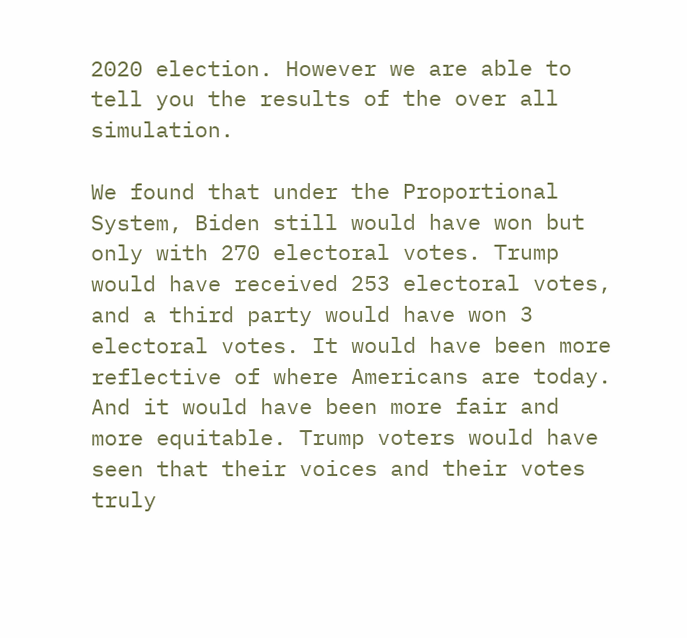2020 election. However we are able to tell you the results of the over all simulation.

We found that under the Proportional System, Biden still would have won but only with 270 electoral votes. Trump would have received 253 electoral votes, and a third party would have won 3 electoral votes. It would have been more reflective of where Americans are today. And it would have been more fair and more equitable. Trump voters would have seen that their voices and their votes truly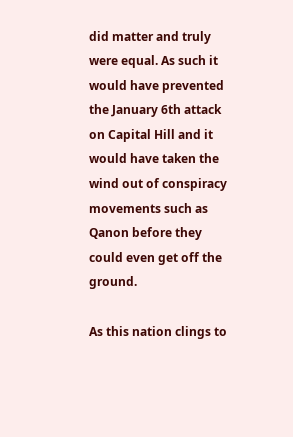did matter and truly were equal. As such it would have prevented the January 6th attack on Capital Hill and it would have taken the wind out of conspiracy movements such as Qanon before they could even get off the ground.

As this nation clings to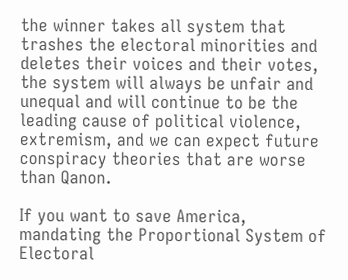the winner takes all system that trashes the electoral minorities and deletes their voices and their votes, the system will always be unfair and unequal and will continue to be the leading cause of political violence, extremism, and we can expect future conspiracy theories that are worse than Qanon.

If you want to save America, mandating the Proportional System of Electoral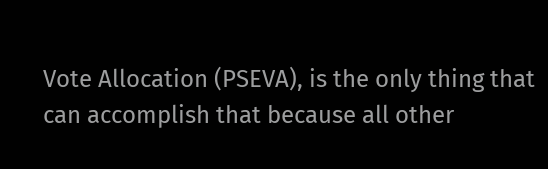Vote Allocation (PSEVA), is the only thing that can accomplish that because all other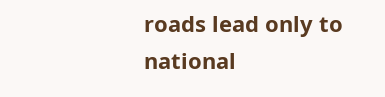roads lead only to national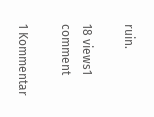ruin.

18 views1 comment

1 Kommentar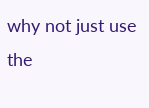why not just use the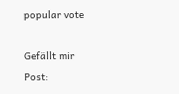popular vote

Gefällt mir
Post: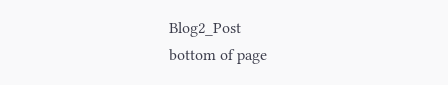Blog2_Post
bottom of page